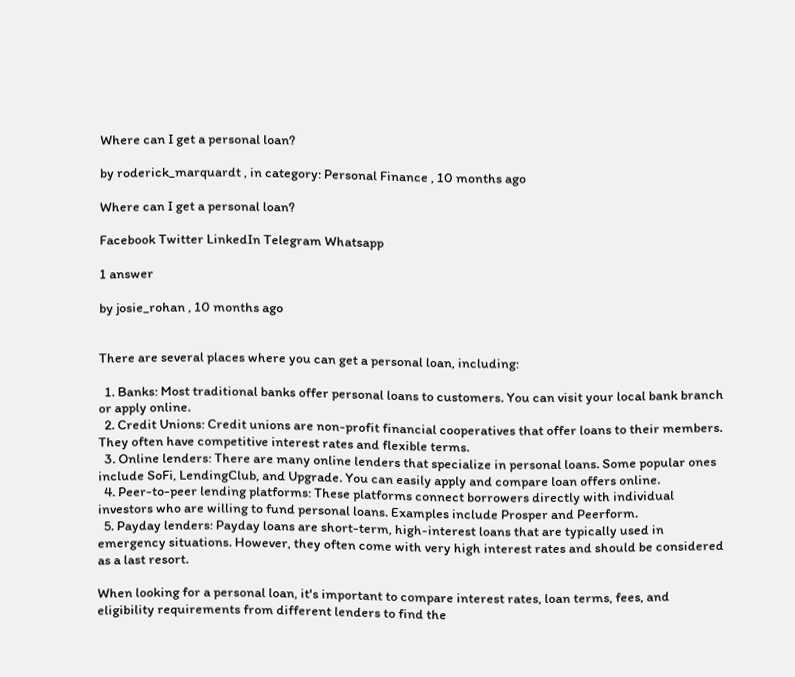Where can I get a personal loan?

by roderick_marquardt , in category: Personal Finance , 10 months ago

Where can I get a personal loan?

Facebook Twitter LinkedIn Telegram Whatsapp

1 answer

by josie_rohan , 10 months ago


There are several places where you can get a personal loan, including:

  1. Banks: Most traditional banks offer personal loans to customers. You can visit your local bank branch or apply online.
  2. Credit Unions: Credit unions are non-profit financial cooperatives that offer loans to their members. They often have competitive interest rates and flexible terms.
  3. Online lenders: There are many online lenders that specialize in personal loans. Some popular ones include SoFi, LendingClub, and Upgrade. You can easily apply and compare loan offers online.
  4. Peer-to-peer lending platforms: These platforms connect borrowers directly with individual investors who are willing to fund personal loans. Examples include Prosper and Peerform.
  5. Payday lenders: Payday loans are short-term, high-interest loans that are typically used in emergency situations. However, they often come with very high interest rates and should be considered as a last resort.

When looking for a personal loan, it's important to compare interest rates, loan terms, fees, and eligibility requirements from different lenders to find the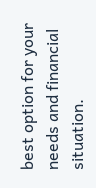best option for your needs and financial situation.